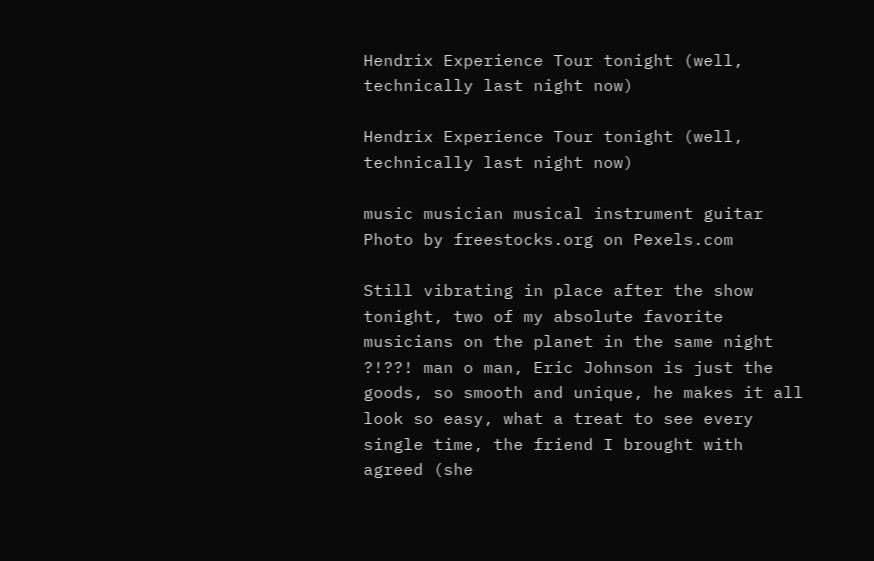Hendrix Experience Tour tonight (well, technically last night now)

Hendrix Experience Tour tonight (well, technically last night now)

music musician musical instrument guitar
Photo by freestocks.org on Pexels.com

Still vibrating in place after the show tonight, two of my absolute favorite musicians on the planet in the same night ?!??! man o man, Eric Johnson is just the goods, so smooth and unique, he makes it all look so easy, what a treat to see every single time, the friend I brought with agreed (she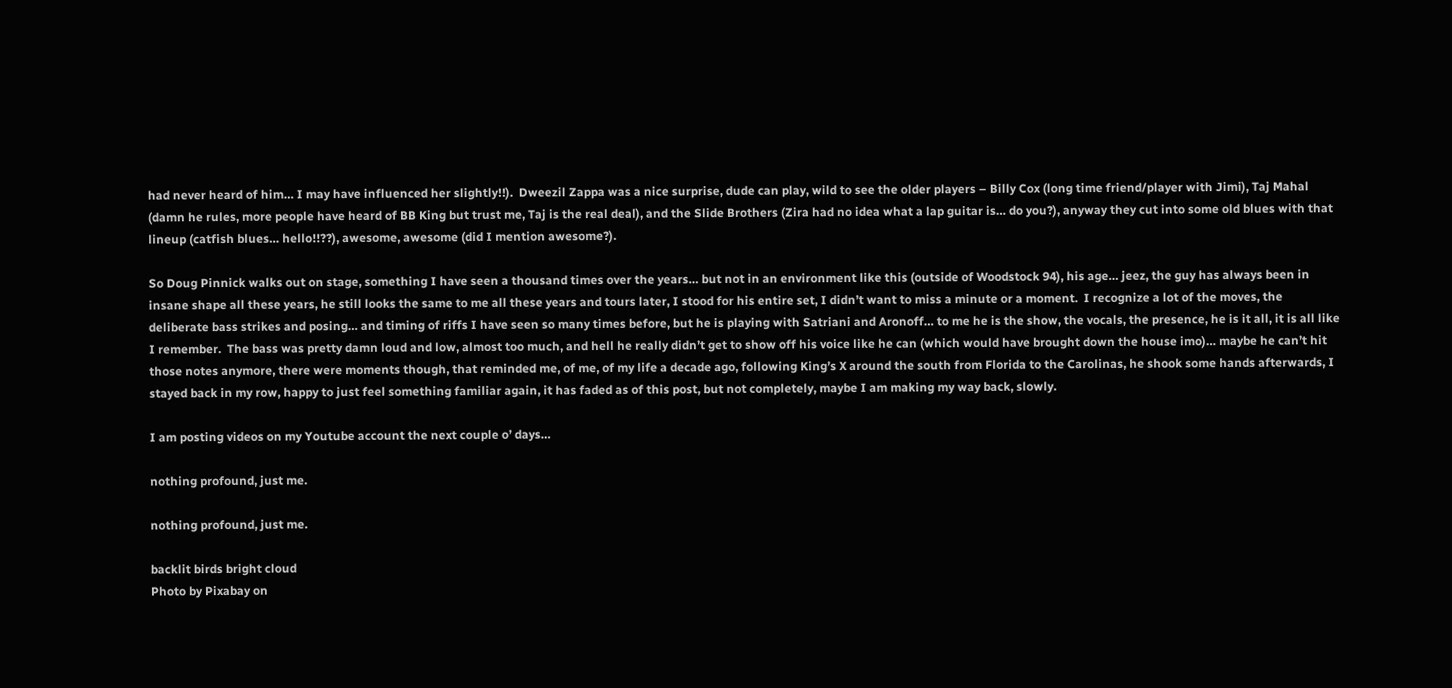had never heard of him… I may have influenced her slightly!!).  Dweezil Zappa was a nice surprise, dude can play, wild to see the older players – Billy Cox (long time friend/player with Jimi), Taj Mahal (damn he rules, more people have heard of BB King but trust me, Taj is the real deal), and the Slide Brothers (Zira had no idea what a lap guitar is… do you?), anyway they cut into some old blues with that lineup (catfish blues… hello!!??), awesome, awesome (did I mention awesome?).

So Doug Pinnick walks out on stage, something I have seen a thousand times over the years… but not in an environment like this (outside of Woodstock 94), his age… jeez, the guy has always been in insane shape all these years, he still looks the same to me all these years and tours later, I stood for his entire set, I didn’t want to miss a minute or a moment.  I recognize a lot of the moves, the deliberate bass strikes and posing… and timing of riffs I have seen so many times before, but he is playing with Satriani and Aronoff… to me he is the show, the vocals, the presence, he is it all, it is all like I remember.  The bass was pretty damn loud and low, almost too much, and hell he really didn’t get to show off his voice like he can (which would have brought down the house imo)… maybe he can’t hit those notes anymore, there were moments though, that reminded me, of me, of my life a decade ago, following King’s X around the south from Florida to the Carolinas, he shook some hands afterwards, I stayed back in my row, happy to just feel something familiar again, it has faded as of this post, but not completely, maybe I am making my way back, slowly.

I am posting videos on my Youtube account the next couple o’ days…

nothing profound, just me.

nothing profound, just me.

backlit birds bright cloud
Photo by Pixabay on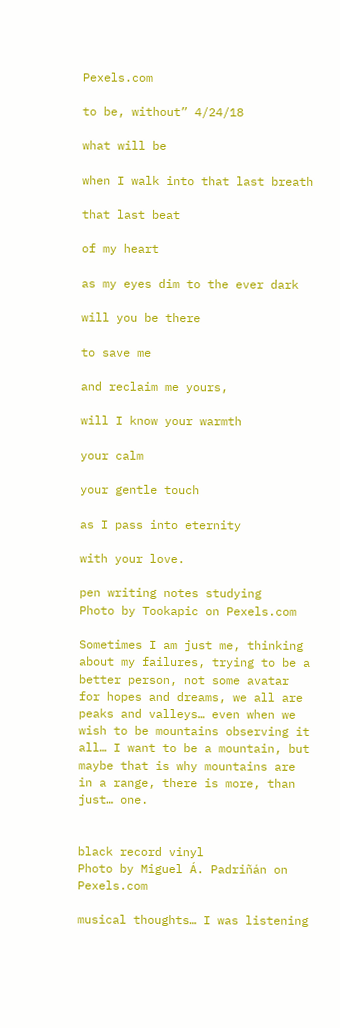Pexels.com

to be, without” 4/24/18

what will be

when I walk into that last breath

that last beat

of my heart

as my eyes dim to the ever dark

will you be there

to save me

and reclaim me yours,

will I know your warmth

your calm

your gentle touch

as I pass into eternity

with your love.

pen writing notes studying
Photo by Tookapic on Pexels.com

Sometimes I am just me, thinking about my failures, trying to be a better person, not some avatar for hopes and dreams, we all are peaks and valleys… even when we wish to be mountains observing it all… I want to be a mountain, but maybe that is why mountains are in a range, there is more, than just… one.


black record vinyl
Photo by Miguel Á. Padriñán on Pexels.com

musical thoughts… I was listening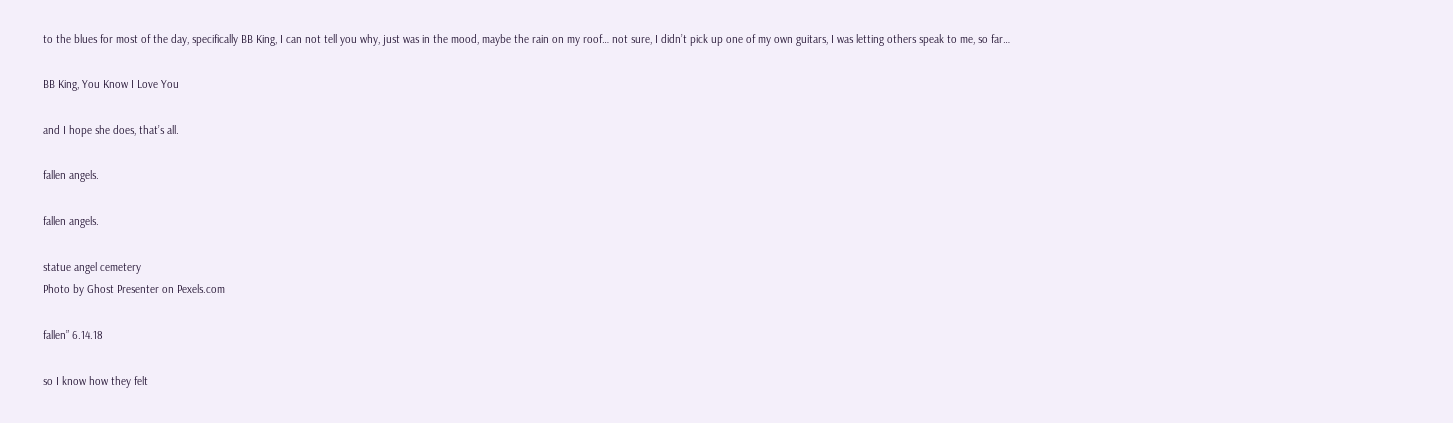to the blues for most of the day, specifically BB King, I can not tell you why, just was in the mood, maybe the rain on my roof… not sure, I didn’t pick up one of my own guitars, I was letting others speak to me, so far…

BB King, You Know I Love You

and I hope she does, that’s all.

fallen angels.

fallen angels.

statue angel cemetery
Photo by Ghost Presenter on Pexels.com

fallen” 6.14.18

so I know how they felt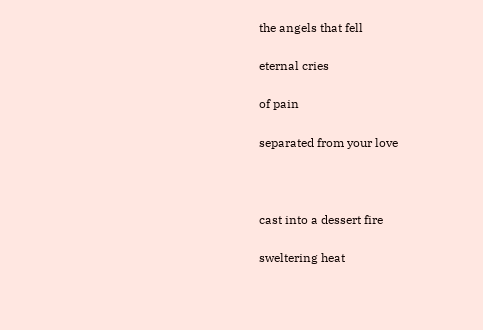the angels that fell

eternal cries

of pain

separated from your love



cast into a dessert fire

sweltering heat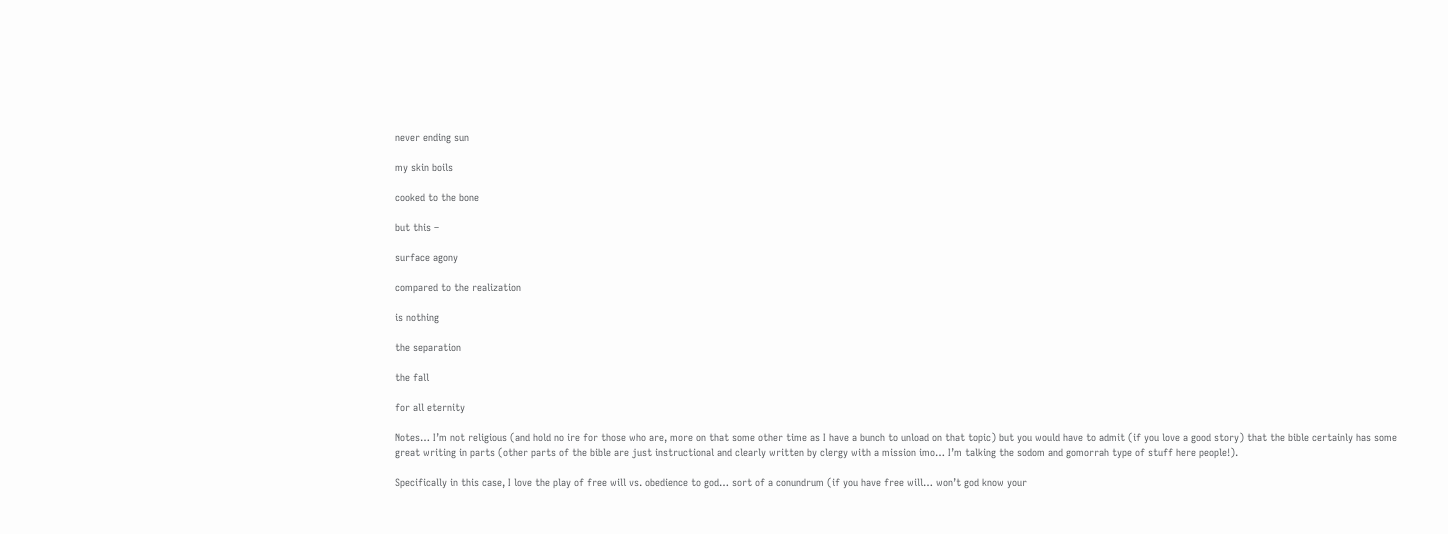never ending sun

my skin boils

cooked to the bone

but this –

surface agony

compared to the realization

is nothing

the separation

the fall

for all eternity

Notes… I’m not religious (and hold no ire for those who are, more on that some other time as I have a bunch to unload on that topic) but you would have to admit (if you love a good story) that the bible certainly has some great writing in parts (other parts of the bible are just instructional and clearly written by clergy with a mission imo… I’m talking the sodom and gomorrah type of stuff here people!).

Specifically in this case, I love the play of free will vs. obedience to god… sort of a conundrum (if you have free will… won’t god know your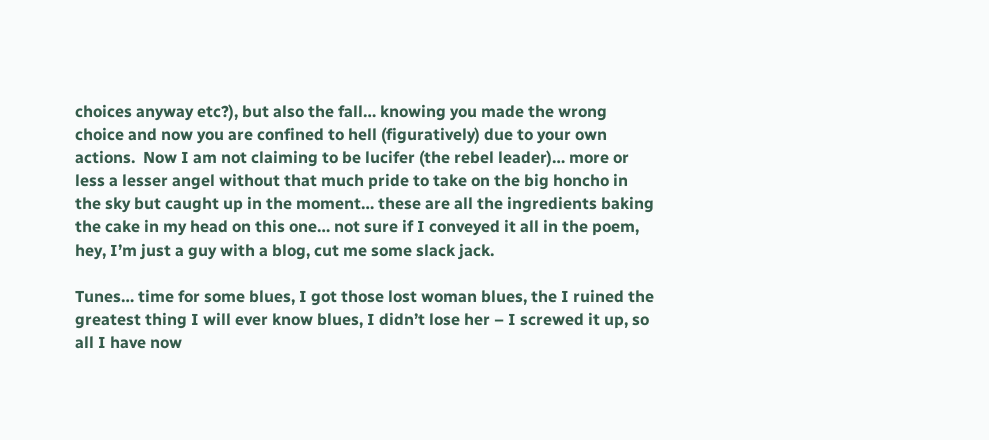choices anyway etc?), but also the fall… knowing you made the wrong choice and now you are confined to hell (figuratively) due to your own actions.  Now I am not claiming to be lucifer (the rebel leader)… more or less a lesser angel without that much pride to take on the big honcho in the sky but caught up in the moment… these are all the ingredients baking the cake in my head on this one… not sure if I conveyed it all in the poem, hey, I’m just a guy with a blog, cut me some slack jack.

Tunes… time for some blues, I got those lost woman blues, the I ruined the greatest thing I will ever know blues, I didn’t lose her – I screwed it up, so all I have now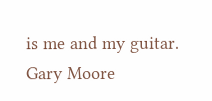is me and my guitar.  Gary Moore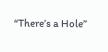“There’s a Hole”